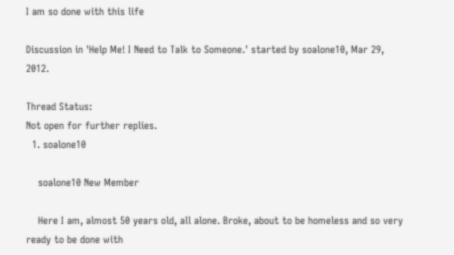I am so done with this life

Discussion in 'Help Me! I Need to Talk to Someone.' started by soalone10, Mar 29, 2012.

Thread Status:
Not open for further replies.
  1. soalone10

    soalone10 New Member

    Here I am, almost 50 years old, all alone. Broke, about to be homeless and so very ready to be done with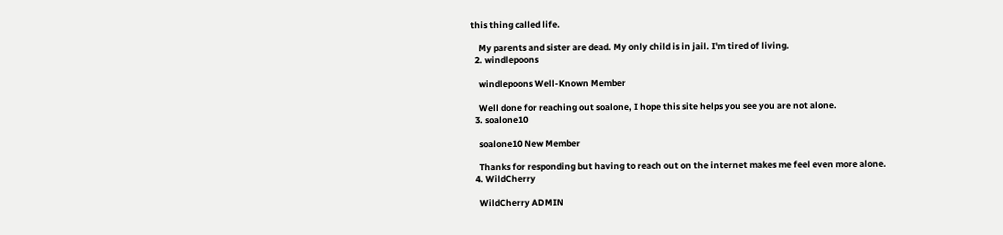this thing called life.

    My parents and sister are dead. My only child is in jail. I'm tired of living.
  2. windlepoons

    windlepoons Well-Known Member

    Well done for reaching out soalone, I hope this site helps you see you are not alone.
  3. soalone10

    soalone10 New Member

    Thanks for responding but having to reach out on the internet makes me feel even more alone.
  4. WildCherry

    WildCherry ADMIN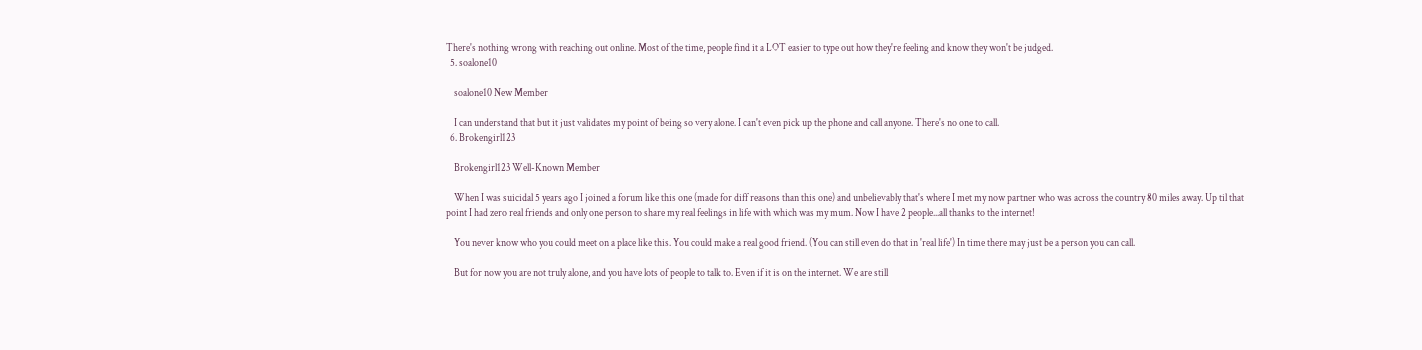There's nothing wrong with reaching out online. Most of the time, people find it a LOT easier to type out how they're feeling and know they won't be judged.
  5. soalone10

    soalone10 New Member

    I can understand that but it just validates my point of being so very alone. I can't even pick up the phone and call anyone. There's no one to call.
  6. Brokengirl123

    Brokengirl123 Well-Known Member

    When I was suicidal 5 years ago I joined a forum like this one (made for diff reasons than this one) and unbelievably that's where I met my now partner who was across the country 80 miles away. Up til that point I had zero real friends and only one person to share my real feelings in life with which was my mum. Now I have 2 people...all thanks to the internet!

    You never know who you could meet on a place like this. You could make a real good friend. (You can still even do that in 'real life') In time there may just be a person you can call.

    But for now you are not truly alone, and you have lots of people to talk to. Even if it is on the internet. We are still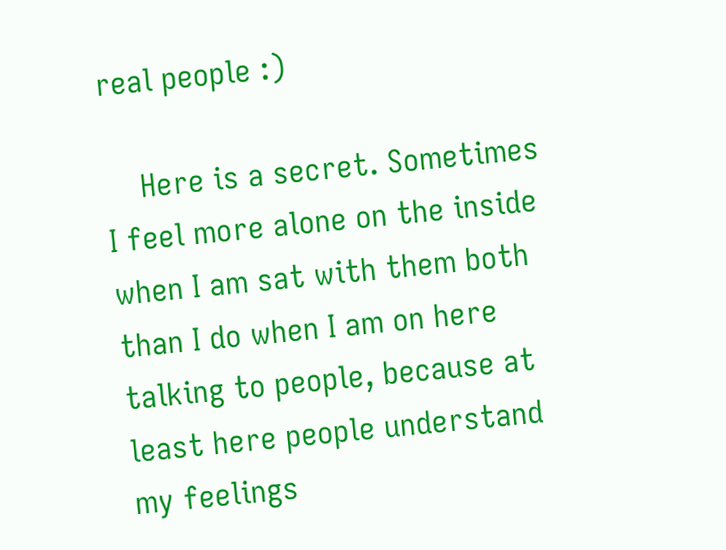real people :)

    Here is a secret. Sometimes I feel more alone on the inside when I am sat with them both than I do when I am on here talking to people, because at least here people understand my feelings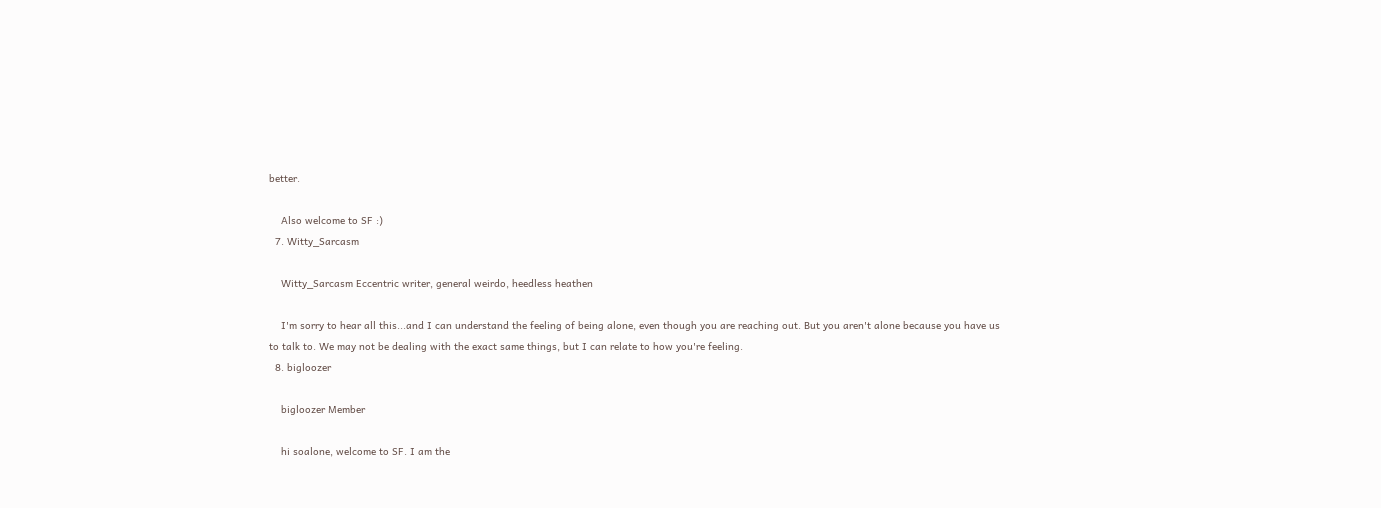better.

    Also welcome to SF :)
  7. Witty_Sarcasm

    Witty_Sarcasm Eccentric writer, general weirdo, heedless heathen

    I'm sorry to hear all this...and I can understand the feeling of being alone, even though you are reaching out. But you aren't alone because you have us to talk to. We may not be dealing with the exact same things, but I can relate to how you're feeling.
  8. bigloozer

    bigloozer Member

    hi soalone, welcome to SF. I am the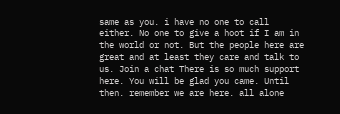same as you. i have no one to call either. No one to give a hoot if I am in the world or not. But the people here are great and at least they care and talk to us. Join a chat There is so much support here. You will be glad you came. Until then. remember we are here. all alone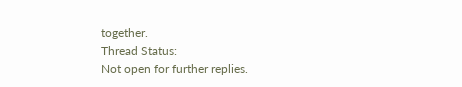together.
Thread Status:
Not open for further replies.